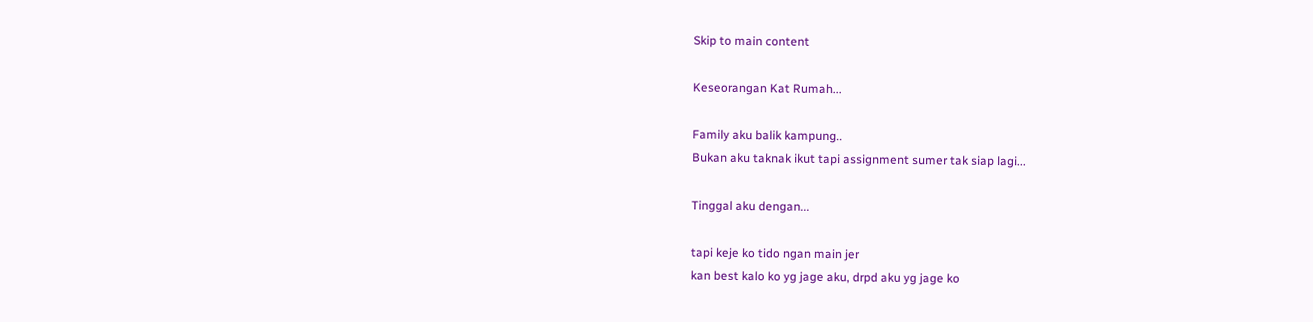Skip to main content

Keseorangan Kat Rumah...

Family aku balik kampung..
Bukan aku taknak ikut tapi assignment sumer tak siap lagi...

Tinggal aku dengan...

tapi keje ko tido ngan main jer
kan best kalo ko yg jage aku, drpd aku yg jage ko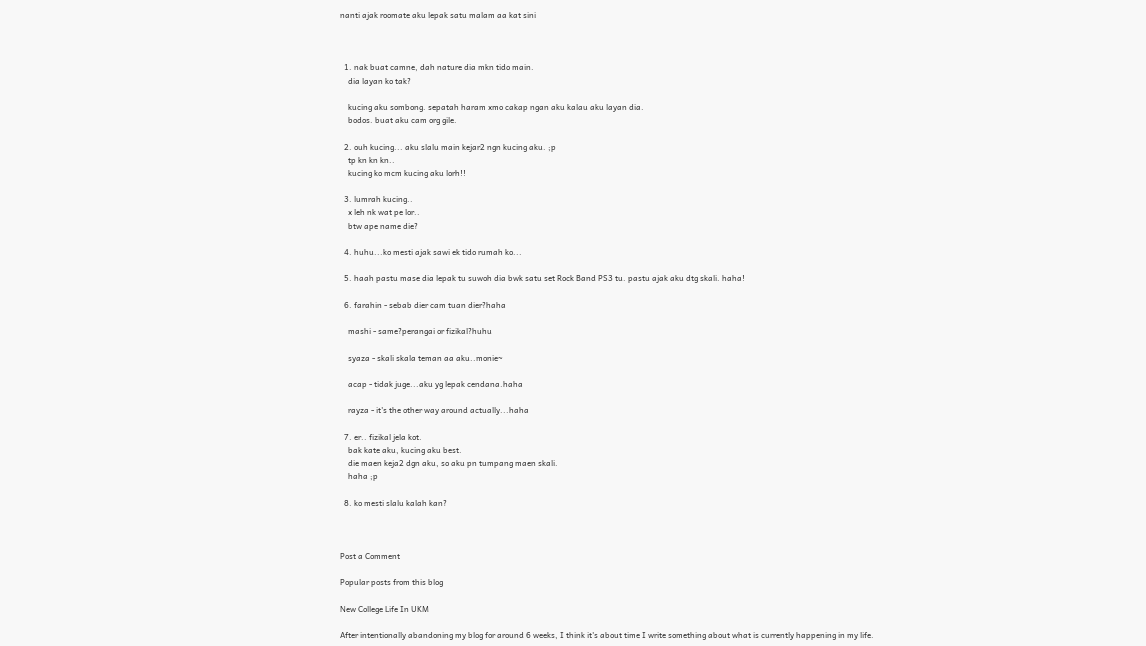nanti ajak roomate aku lepak satu malam aa kat sini



  1. nak buat camne, dah nature dia mkn tido main.
    dia layan ko tak?

    kucing aku sombong. sepatah haram xmo cakap ngan aku kalau aku layan dia.
    bodos. buat aku cam org gile.

  2. ouh kucing... aku slalu main kejar2 ngn kucing aku. ;p
    tp kn kn kn..
    kucing ko mcm kucing aku lorh!!

  3. lumrah kucing..
    x leh nk wat pe lor..
    btw ape name die?

  4. huhu...ko mesti ajak sawi ek tido rumah ko...

  5. haah pastu mase dia lepak tu suwoh dia bwk satu set Rock Band PS3 tu. pastu ajak aku dtg skali. haha!

  6. farahin - sebab dier cam tuan dier?haha

    mashi - same?perangai or fizikal?huhu

    syaza - skali skala teman aa aku..monie~

    acap - tidak juge...aku yg lepak cendana.haha

    rayza - it's the other way around actually...haha

  7. er.. fizikal jela kot.
    bak kate aku, kucing aku best.
    die maen keja2 dgn aku, so aku pn tumpang maen skali.
    haha ;p

  8. ko mesti slalu kalah kan?



Post a Comment

Popular posts from this blog

New College Life In UKM

After intentionally abandoning my blog for around 6 weeks, I think it's about time I write something about what is currently happening in my life.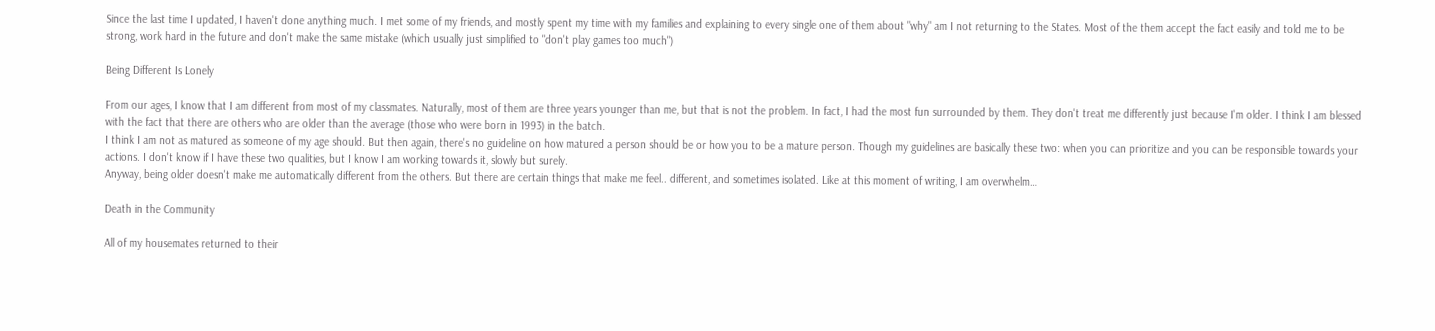Since the last time I updated, I haven't done anything much. I met some of my friends, and mostly spent my time with my families and explaining to every single one of them about "why" am I not returning to the States. Most of the them accept the fact easily and told me to be strong, work hard in the future and don't make the same mistake (which usually just simplified to "don't play games too much")

Being Different Is Lonely

From our ages, I know that I am different from most of my classmates. Naturally, most of them are three years younger than me, but that is not the problem. In fact, I had the most fun surrounded by them. They don't treat me differently just because I'm older. I think I am blessed with the fact that there are others who are older than the average (those who were born in 1993) in the batch.
I think I am not as matured as someone of my age should. But then again, there's no guideline on how matured a person should be or how you to be a mature person. Though my guidelines are basically these two: when you can prioritize and you can be responsible towards your actions. I don't know if I have these two qualities, but I know I am working towards it, slowly but surely.
Anyway, being older doesn't make me automatically different from the others. But there are certain things that make me feel.. different, and sometimes isolated. Like at this moment of writing, I am overwhelm…

Death in the Community

All of my housemates returned to their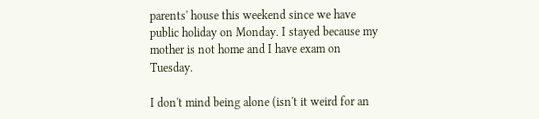parents' house this weekend since we have public holiday on Monday. I stayed because my mother is not home and I have exam on Tuesday.

I don't mind being alone (isn't it weird for an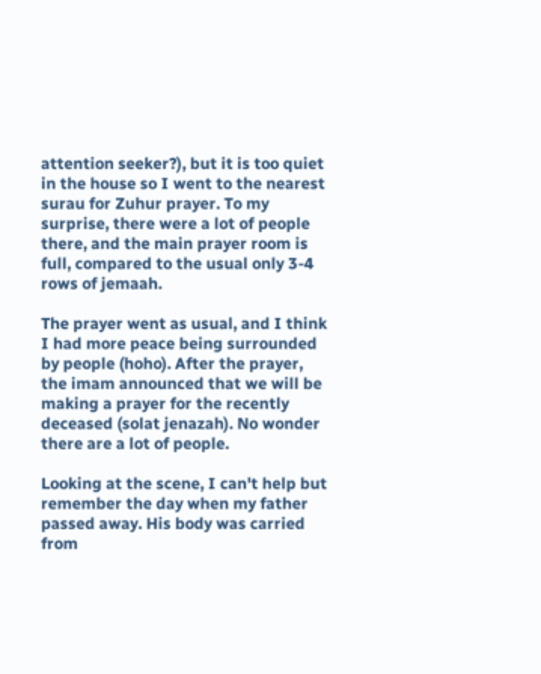attention seeker?), but it is too quiet in the house so I went to the nearest surau for Zuhur prayer. To my surprise, there were a lot of people there, and the main prayer room is full, compared to the usual only 3-4 rows of jemaah.

The prayer went as usual, and I think I had more peace being surrounded by people (hoho). After the prayer, the imam announced that we will be making a prayer for the recently deceased (solat jenazah). No wonder there are a lot of people.

Looking at the scene, I can't help but remember the day when my father passed away. His body was carried from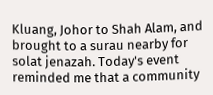Kluang, Johor to Shah Alam, and brought to a surau nearby for solat jenazah. Today's event reminded me that a community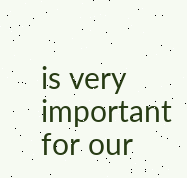is very important for our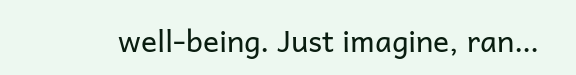well-being. Just imagine, ran…